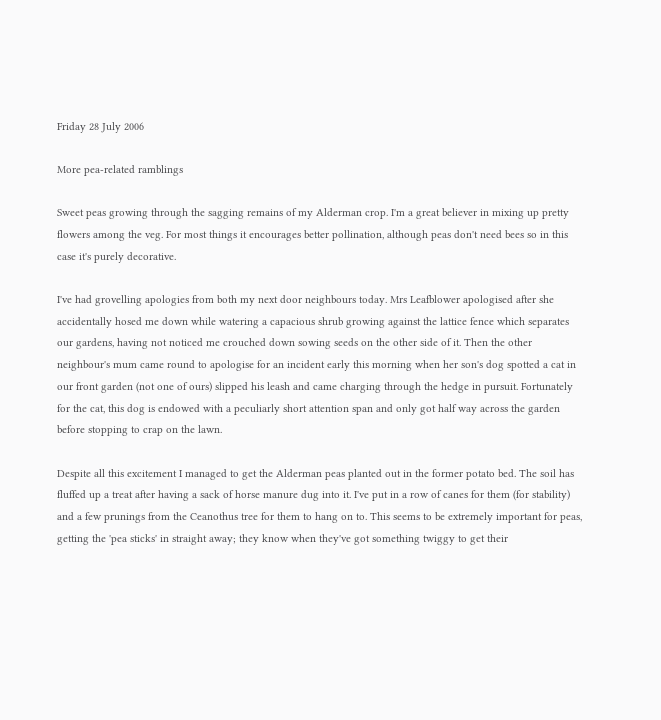Friday 28 July 2006

More pea-related ramblings

Sweet peas growing through the sagging remains of my Alderman crop. I'm a great believer in mixing up pretty flowers among the veg. For most things it encourages better pollination, although peas don't need bees so in this case it's purely decorative.

I've had grovelling apologies from both my next door neighbours today. Mrs Leafblower apologised after she accidentally hosed me down while watering a capacious shrub growing against the lattice fence which separates our gardens, having not noticed me crouched down sowing seeds on the other side of it. Then the other neighbour's mum came round to apologise for an incident early this morning when her son's dog spotted a cat in our front garden (not one of ours) slipped his leash and came charging through the hedge in pursuit. Fortunately for the cat, this dog is endowed with a peculiarly short attention span and only got half way across the garden before stopping to crap on the lawn.

Despite all this excitement I managed to get the Alderman peas planted out in the former potato bed. The soil has fluffed up a treat after having a sack of horse manure dug into it. I've put in a row of canes for them (for stability) and a few prunings from the Ceanothus tree for them to hang on to. This seems to be extremely important for peas, getting the 'pea sticks' in straight away; they know when they've got something twiggy to get their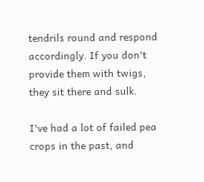tendrils round and respond accordingly. If you don't provide them with twigs, they sit there and sulk.

I've had a lot of failed pea crops in the past, and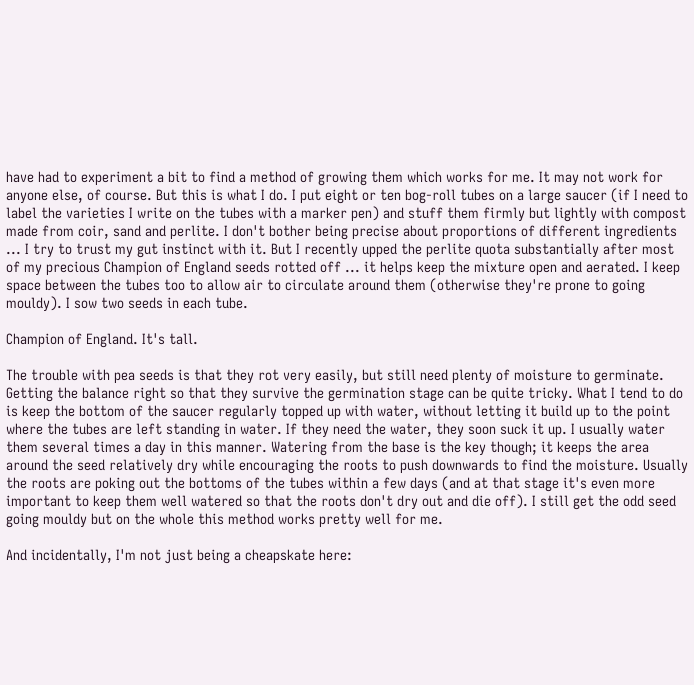have had to experiment a bit to find a method of growing them which works for me. It may not work for anyone else, of course. But this is what I do. I put eight or ten bog-roll tubes on a large saucer (if I need to label the varieties I write on the tubes with a marker pen) and stuff them firmly but lightly with compost made from coir, sand and perlite. I don't bother being precise about proportions of different ingredients ... I try to trust my gut instinct with it. But I recently upped the perlite quota substantially after most of my precious Champion of England seeds rotted off ... it helps keep the mixture open and aerated. I keep space between the tubes too to allow air to circulate around them (otherwise they're prone to going mouldy). I sow two seeds in each tube.

Champion of England. It's tall.

The trouble with pea seeds is that they rot very easily, but still need plenty of moisture to germinate. Getting the balance right so that they survive the germination stage can be quite tricky. What I tend to do is keep the bottom of the saucer regularly topped up with water, without letting it build up to the point where the tubes are left standing in water. If they need the water, they soon suck it up. I usually water them several times a day in this manner. Watering from the base is the key though; it keeps the area around the seed relatively dry while encouraging the roots to push downwards to find the moisture. Usually the roots are poking out the bottoms of the tubes within a few days (and at that stage it's even more important to keep them well watered so that the roots don't dry out and die off). I still get the odd seed going mouldy but on the whole this method works pretty well for me.

And incidentally, I'm not just being a cheapskate here: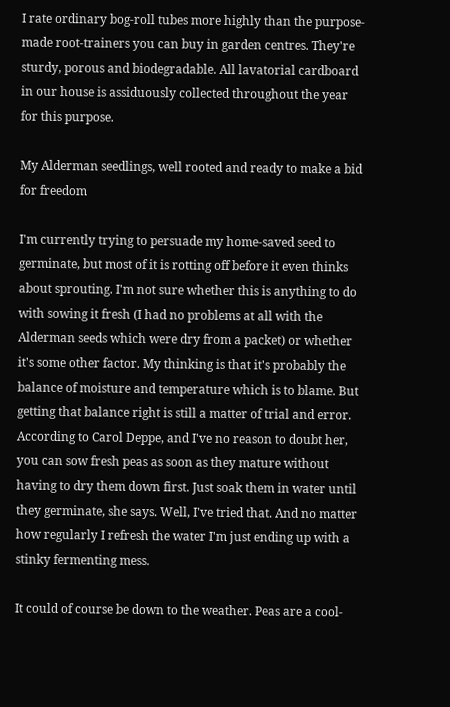I rate ordinary bog-roll tubes more highly than the purpose-made root-trainers you can buy in garden centres. They're sturdy, porous and biodegradable. All lavatorial cardboard in our house is assiduously collected throughout the year for this purpose.

My Alderman seedlings, well rooted and ready to make a bid for freedom

I'm currently trying to persuade my home-saved seed to germinate, but most of it is rotting off before it even thinks about sprouting. I'm not sure whether this is anything to do with sowing it fresh (I had no problems at all with the Alderman seeds which were dry from a packet) or whether it's some other factor. My thinking is that it's probably the balance of moisture and temperature which is to blame. But getting that balance right is still a matter of trial and error. According to Carol Deppe, and I've no reason to doubt her, you can sow fresh peas as soon as they mature without having to dry them down first. Just soak them in water until they germinate, she says. Well, I've tried that. And no matter how regularly I refresh the water I'm just ending up with a stinky fermenting mess.

It could of course be down to the weather. Peas are a cool-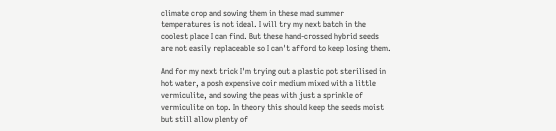climate crop and sowing them in these mad summer temperatures is not ideal. I will try my next batch in the coolest place I can find. But these hand-crossed hybrid seeds are not easily replaceable so I can't afford to keep losing them.

And for my next trick I'm trying out a plastic pot sterilised in hot water, a posh expensive coir medium mixed with a little vermiculite, and sowing the peas with just a sprinkle of vermiculite on top. In theory this should keep the seeds moist but still allow plenty of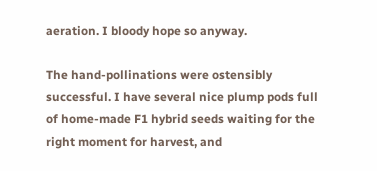aeration. I bloody hope so anyway.

The hand-pollinations were ostensibly successful. I have several nice plump pods full of home-made F1 hybrid seeds waiting for the right moment for harvest, and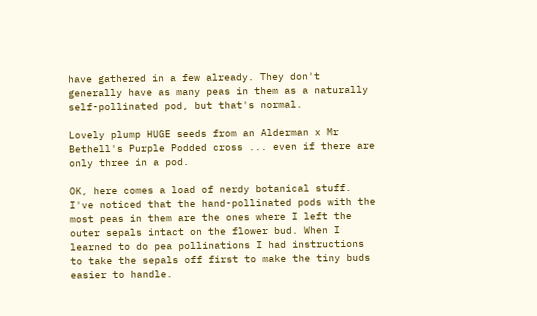have gathered in a few already. They don't generally have as many peas in them as a naturally self-pollinated pod, but that's normal.

Lovely plump HUGE seeds from an Alderman x Mr Bethell's Purple Podded cross ... even if there are only three in a pod.

OK, here comes a load of nerdy botanical stuff. I've noticed that the hand-pollinated pods with the most peas in them are the ones where I left the outer sepals intact on the flower bud. When I learned to do pea pollinations I had instructions to take the sepals off first to make the tiny buds easier to handle.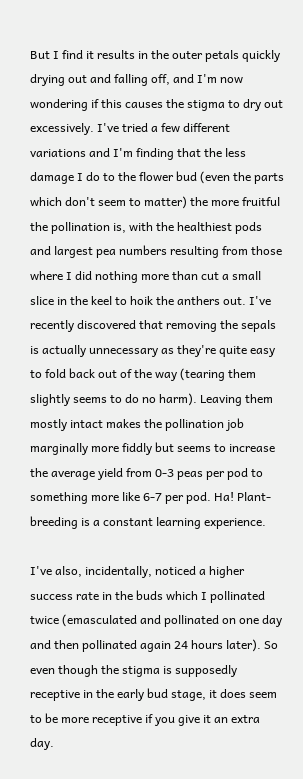But I find it results in the outer petals quickly drying out and falling off, and I'm now wondering if this causes the stigma to dry out excessively. I've tried a few different variations and I'm finding that the less damage I do to the flower bud (even the parts which don't seem to matter) the more fruitful the pollination is, with the healthiest pods and largest pea numbers resulting from those where I did nothing more than cut a small slice in the keel to hoik the anthers out. I've recently discovered that removing the sepals is actually unnecessary as they're quite easy to fold back out of the way (tearing them slightly seems to do no harm). Leaving them mostly intact makes the pollination job marginally more fiddly but seems to increase the average yield from 0-3 peas per pod to something more like 6-7 per pod. Ha! Plant-breeding is a constant learning experience.

I've also, incidentally, noticed a higher success rate in the buds which I pollinated twice (emasculated and pollinated on one day and then pollinated again 24 hours later). So even though the stigma is supposedly receptive in the early bud stage, it does seem to be more receptive if you give it an extra day.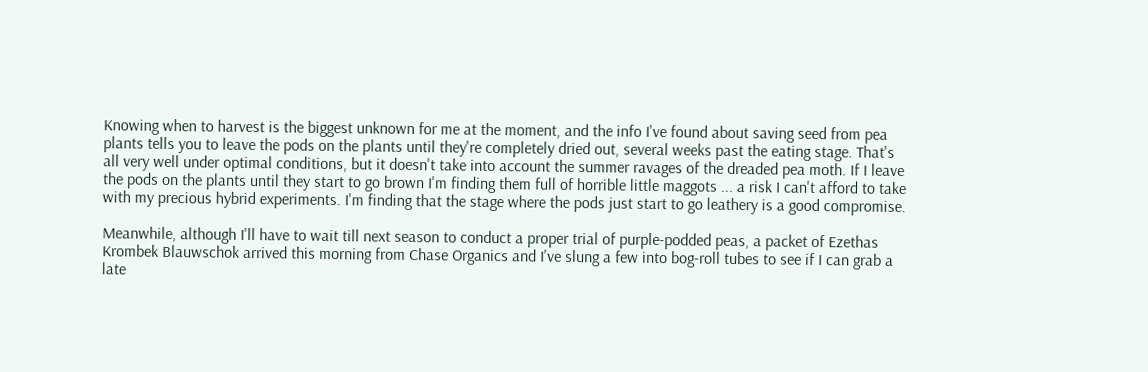Knowing when to harvest is the biggest unknown for me at the moment, and the info I've found about saving seed from pea plants tells you to leave the pods on the plants until they're completely dried out, several weeks past the eating stage. That's all very well under optimal conditions, but it doesn't take into account the summer ravages of the dreaded pea moth. If I leave the pods on the plants until they start to go brown I'm finding them full of horrible little maggots ... a risk I can't afford to take with my precious hybrid experiments. I'm finding that the stage where the pods just start to go leathery is a good compromise.

Meanwhile, although I'll have to wait till next season to conduct a proper trial of purple-podded peas, a packet of Ezethas Krombek Blauwschok arrived this morning from Chase Organics and I've slung a few into bog-roll tubes to see if I can grab a late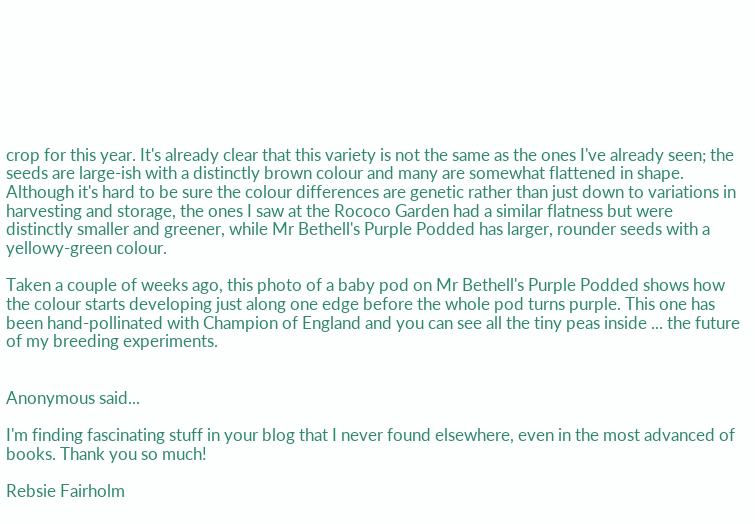crop for this year. It's already clear that this variety is not the same as the ones I've already seen; the seeds are large-ish with a distinctly brown colour and many are somewhat flattened in shape. Although it's hard to be sure the colour differences are genetic rather than just down to variations in harvesting and storage, the ones I saw at the Rococo Garden had a similar flatness but were distinctly smaller and greener, while Mr Bethell's Purple Podded has larger, rounder seeds with a yellowy-green colour.

Taken a couple of weeks ago, this photo of a baby pod on Mr Bethell's Purple Podded shows how the colour starts developing just along one edge before the whole pod turns purple. This one has been hand-pollinated with Champion of England and you can see all the tiny peas inside ... the future of my breeding experiments.


Anonymous said...

I'm finding fascinating stuff in your blog that I never found elsewhere, even in the most advanced of books. Thank you so much!

Rebsie Fairholm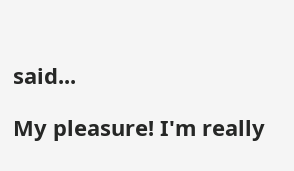said...

My pleasure! I'm really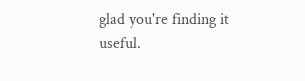glad you're finding it useful.